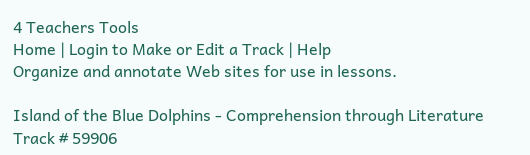4 Teachers Tools
Home | Login to Make or Edit a Track | Help
Organize and annotate Web sites for use in lessons.

Island of the Blue Dolphins - Comprehension through Literature
Track # 59906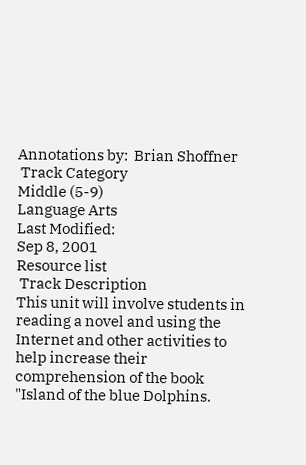Annotations by:  Brian Shoffner
 Track Category
Middle (5-9)
Language Arts
Last Modified:
Sep 8, 2001
Resource list
 Track Description
This unit will involve students in reading a novel and using the Internet and other activities to help increase their comprehension of the book "Island of the blue Dolphins.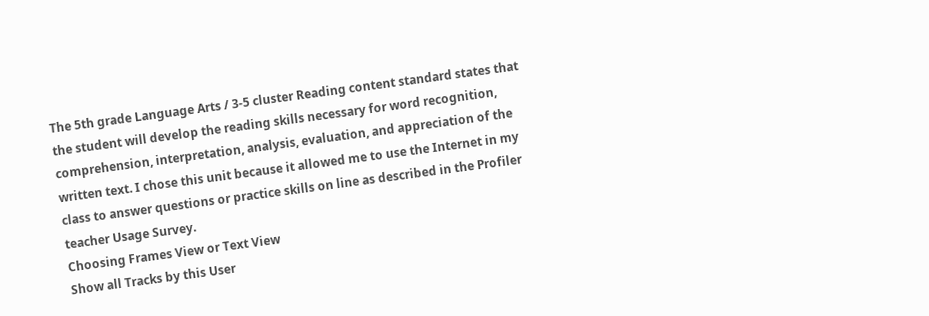The 5th grade Language Arts / 3-5 cluster Reading content standard states that the student will develop the reading skills necessary for word recognition, comprehension, interpretation, analysis, evaluation, and appreciation of the written text. I chose this unit because it allowed me to use the Internet in my class to answer questions or practice skills on line as described in the Profiler teacher Usage Survey.
Choosing Frames View or Text View
Show all Tracks by this User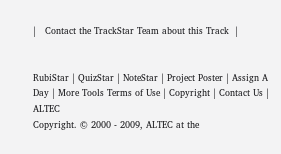|   Contact the TrackStar Team about this Track  |


RubiStar | QuizStar | NoteStar | Project Poster | Assign A Day | More Tools Terms of Use | Copyright | Contact Us | ALTEC
Copyright. © 2000 - 2009, ALTEC at the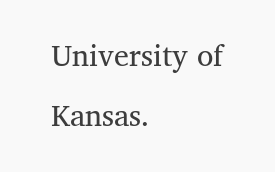University of Kansas.